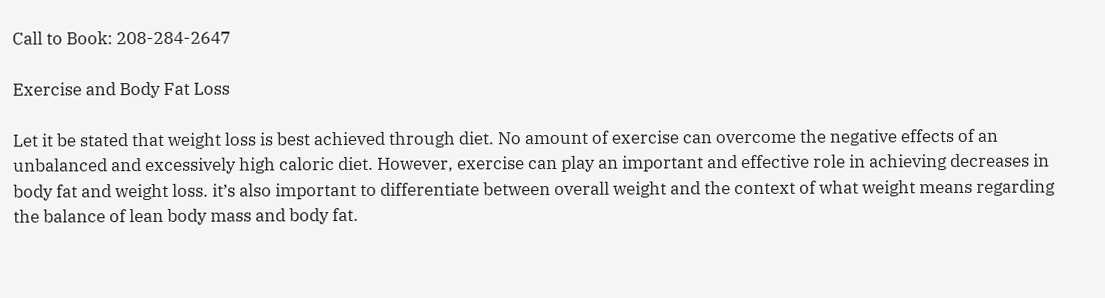Call to Book: 208-284-2647

Exercise and Body Fat Loss

Let it be stated that weight loss is best achieved through diet. No amount of exercise can overcome the negative effects of an unbalanced and excessively high caloric diet. However, exercise can play an important and effective role in achieving decreases in body fat and weight loss. it’s also important to differentiate between overall weight and the context of what weight means regarding the balance of lean body mass and body fat.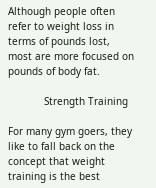Although people often refer to weight loss in terms of pounds lost, most are more focused on pounds of body fat.

            Strength Training

For many gym goers, they like to fall back on the concept that weight training is the best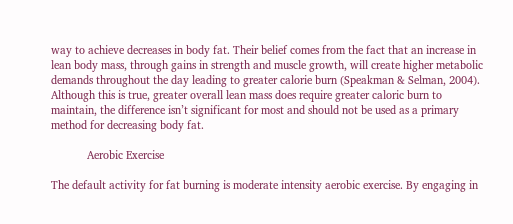way to achieve decreases in body fat. Their belief comes from the fact that an increase in lean body mass, through gains in strength and muscle growth, will create higher metabolic demands throughout the day leading to greater calorie burn (Speakman & Selman, 2004). Although this is true, greater overall lean mass does require greater caloric burn to maintain, the difference isn’t significant for most and should not be used as a primary method for decreasing body fat.

            Aerobic Exercise

The default activity for fat burning is moderate intensity aerobic exercise. By engaging in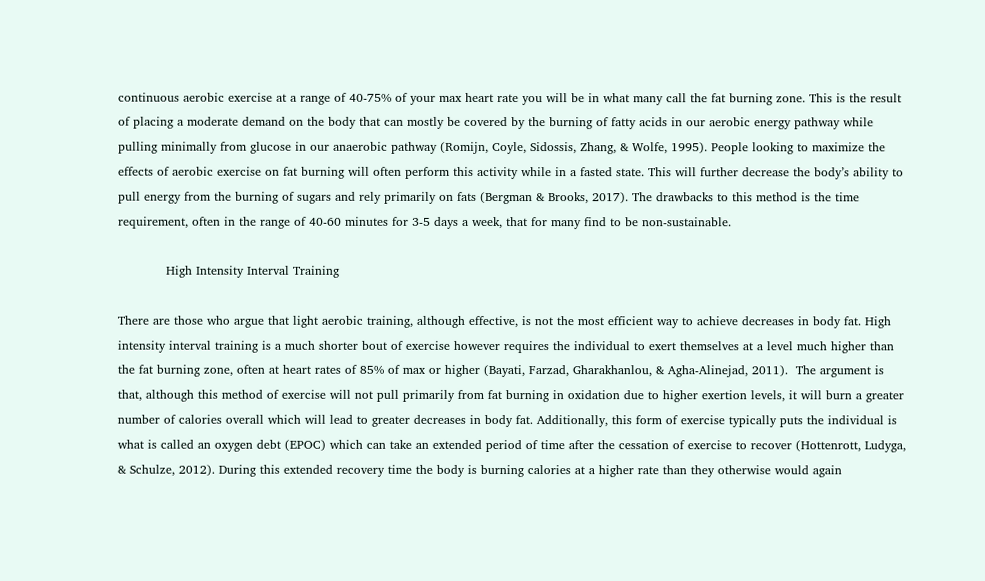continuous aerobic exercise at a range of 40-75% of your max heart rate you will be in what many call the fat burning zone. This is the result of placing a moderate demand on the body that can mostly be covered by the burning of fatty acids in our aerobic energy pathway while pulling minimally from glucose in our anaerobic pathway (Romijn, Coyle, Sidossis, Zhang, & Wolfe, 1995). People looking to maximize the effects of aerobic exercise on fat burning will often perform this activity while in a fasted state. This will further decrease the body’s ability to pull energy from the burning of sugars and rely primarily on fats (Bergman & Brooks, 2017). The drawbacks to this method is the time requirement, often in the range of 40-60 minutes for 3-5 days a week, that for many find to be non-sustainable.

            High Intensity Interval Training

There are those who argue that light aerobic training, although effective, is not the most efficient way to achieve decreases in body fat. High intensity interval training is a much shorter bout of exercise however requires the individual to exert themselves at a level much higher than the fat burning zone, often at heart rates of 85% of max or higher (Bayati, Farzad, Gharakhanlou, & Agha-Alinejad, 2011).  The argument is that, although this method of exercise will not pull primarily from fat burning in oxidation due to higher exertion levels, it will burn a greater number of calories overall which will lead to greater decreases in body fat. Additionally, this form of exercise typically puts the individual is what is called an oxygen debt (EPOC) which can take an extended period of time after the cessation of exercise to recover (Hottenrott, Ludyga, & Schulze, 2012). During this extended recovery time the body is burning calories at a higher rate than they otherwise would again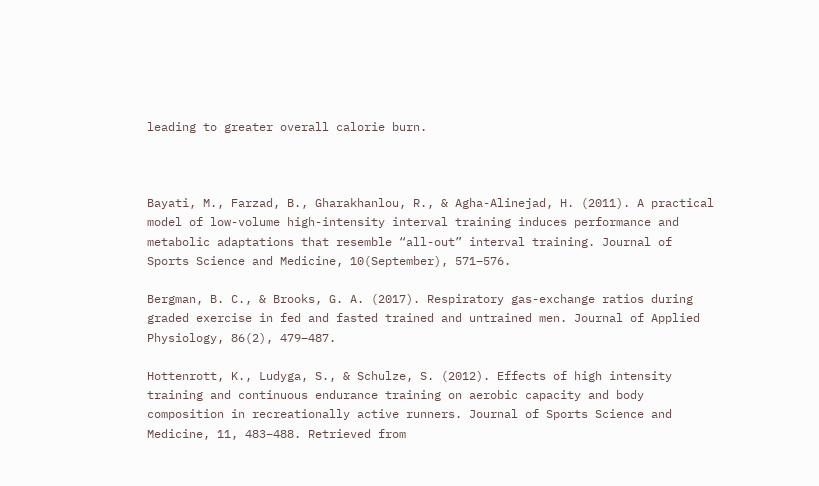leading to greater overall calorie burn.



Bayati, M., Farzad, B., Gharakhanlou, R., & Agha-Alinejad, H. (2011). A practical model of low-volume high-intensity interval training induces performance and metabolic adaptations that resemble “all-out” interval training. Journal of Sports Science and Medicine, 10(September), 571–576.

Bergman, B. C., & Brooks, G. A. (2017). Respiratory gas-exchange ratios during graded exercise in fed and fasted trained and untrained men. Journal of Applied Physiology, 86(2), 479–487.

Hottenrott, K., Ludyga, S., & Schulze, S. (2012). Effects of high intensity training and continuous endurance training on aerobic capacity and body composition in recreationally active runners. Journal of Sports Science and Medicine, 11, 483–488. Retrieved from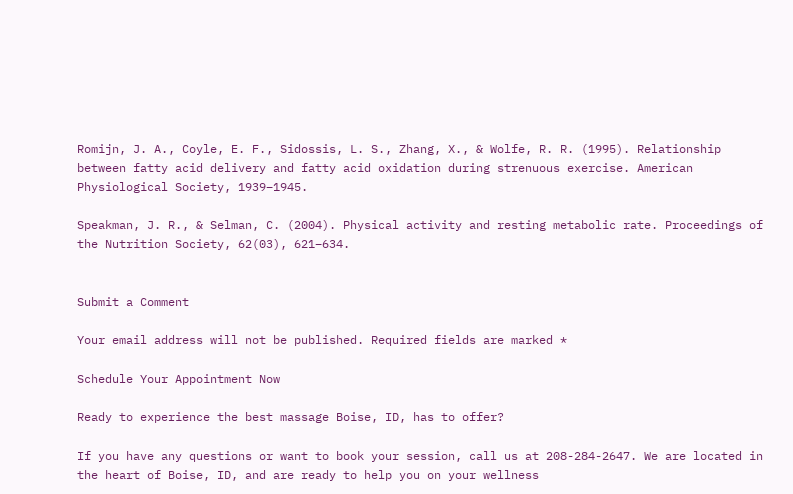Romijn, J. A., Coyle, E. F., Sidossis, L. S., Zhang, X., & Wolfe, R. R. (1995). Relationship between fatty acid delivery and fatty acid oxidation during strenuous exercise. American Physiological Society, 1939–1945.

Speakman, J. R., & Selman, C. (2004). Physical activity and resting metabolic rate. Proceedings of the Nutrition Society, 62(03), 621–634.


Submit a Comment

Your email address will not be published. Required fields are marked *

Schedule Your Appointment Now

Ready to experience the best massage Boise, ID, has to offer?

If you have any questions or want to book your session, call us at 208-284-2647. We are located in the heart of Boise, ID, and are ready to help you on your wellness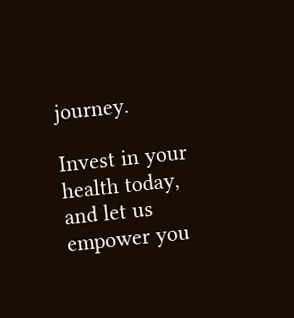journey.

Invest in your health today, and let us empower you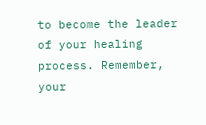to become the leader of your healing process. Remember, your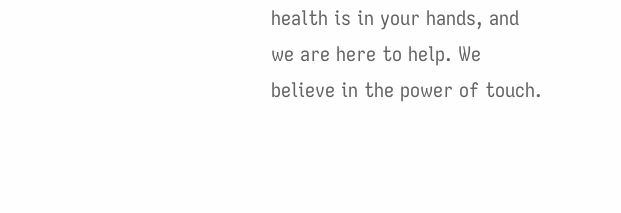health is in your hands, and we are here to help. We believe in the power of touch.